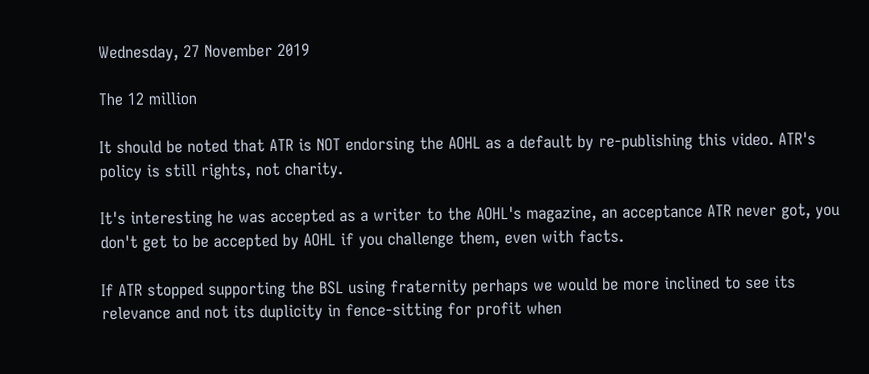Wednesday, 27 November 2019

The 12 million

It should be noted that ATR is NOT endorsing the AOHL as a default by re-publishing this video. ATR's policy is still rights, not charity.

It's interesting he was accepted as a writer to the AOHL's magazine, an acceptance ATR never got, you don't get to be accepted by AOHL if you challenge them, even with facts.

If ATR stopped supporting the BSL using fraternity perhaps we would be more inclined to see its relevance and not its duplicity in fence-sitting for profit when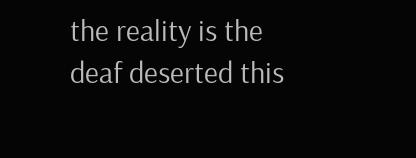the reality is the deaf deserted this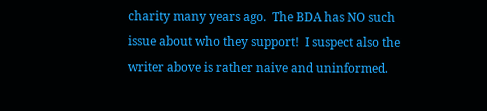charity many years ago.  The BDA has NO such issue about who they support!  I suspect also the writer above is rather naive and uninformed.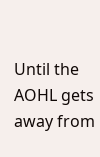Until the AOHL gets away from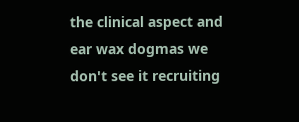the clinical aspect and ear wax dogmas we don't see it recruiting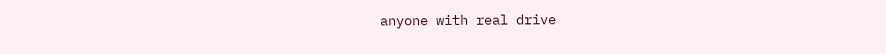anyone with real drive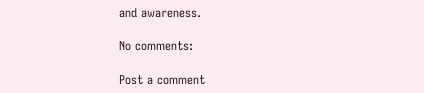and awareness.

No comments:

Post a comment